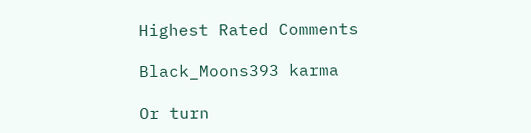Highest Rated Comments

Black_Moons393 karma

Or turn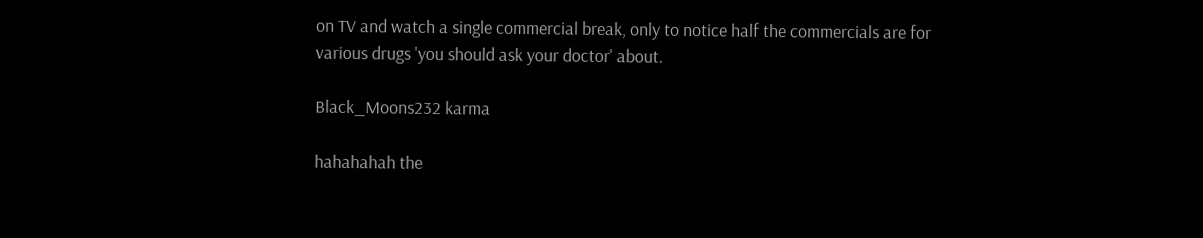on TV and watch a single commercial break, only to notice half the commercials are for various drugs 'you should ask your doctor' about.

Black_Moons232 karma

hahahahah the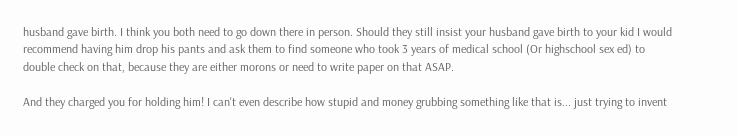husband gave birth. I think you both need to go down there in person. Should they still insist your husband gave birth to your kid I would recommend having him drop his pants and ask them to find someone who took 3 years of medical school (Or highschool sex ed) to double check on that, because they are either morons or need to write paper on that ASAP.

And they charged you for holding him! I can't even describe how stupid and money grubbing something like that is... just trying to invent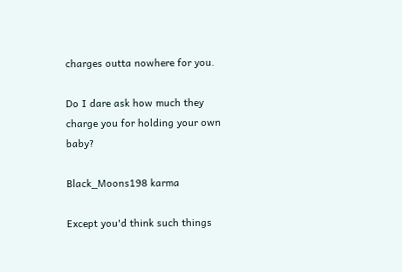charges outta nowhere for you.

Do I dare ask how much they charge you for holding your own baby?

Black_Moons198 karma

Except you'd think such things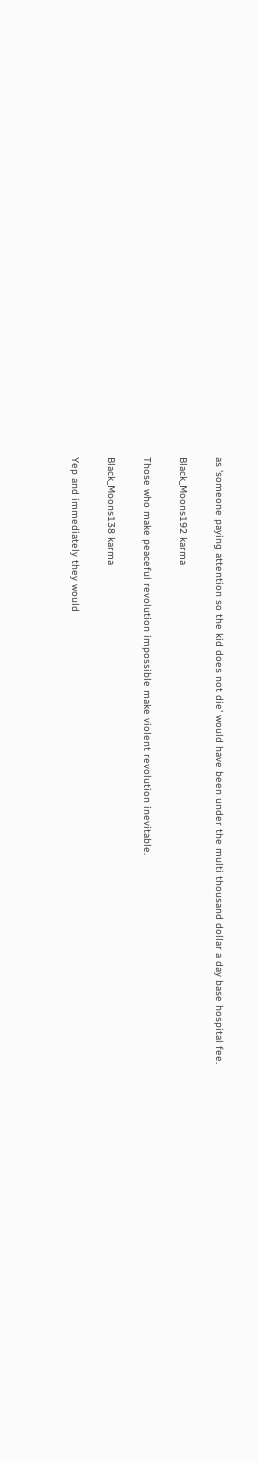as 'someone paying attention so the kid does not die' would have been under the multi thousand dollar a day base hospital fee.

Black_Moons192 karma

Those who make peaceful revolution impossible make violent revolution inevitable.

Black_Moons138 karma

Yep and immediately they would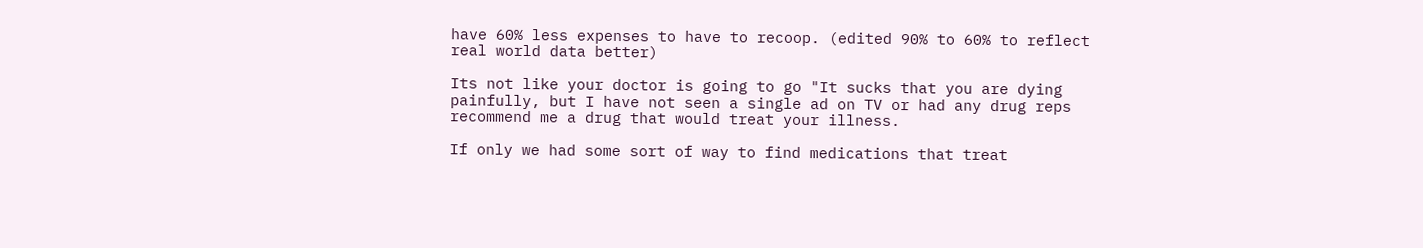have 60% less expenses to have to recoop. (edited 90% to 60% to reflect real world data better)

Its not like your doctor is going to go "It sucks that you are dying painfully, but I have not seen a single ad on TV or had any drug reps recommend me a drug that would treat your illness.

If only we had some sort of way to find medications that treat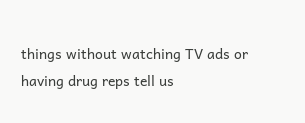things without watching TV ads or having drug reps tell us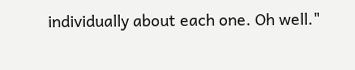individually about each one. Oh well."